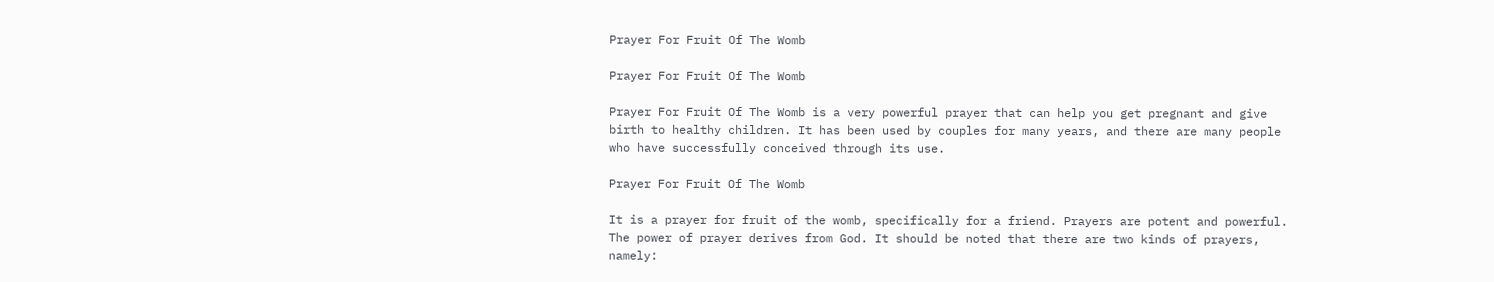Prayer For Fruit Of The Womb

Prayer For Fruit Of The Womb

Prayer For Fruit Of The Womb is a very powerful prayer that can help you get pregnant and give birth to healthy children. It has been used by couples for many years, and there are many people who have successfully conceived through its use.

Prayer For Fruit Of The Womb

It is a prayer for fruit of the womb, specifically for a friend. Prayers are potent and powerful. The power of prayer derives from God. It should be noted that there are two kinds of prayers, namely: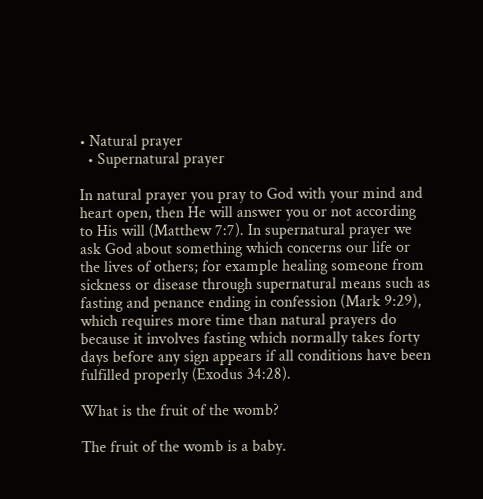• Natural prayer
  • Supernatural prayer

In natural prayer you pray to God with your mind and heart open, then He will answer you or not according to His will (Matthew 7:7). In supernatural prayer we ask God about something which concerns our life or the lives of others; for example healing someone from sickness or disease through supernatural means such as fasting and penance ending in confession (Mark 9:29), which requires more time than natural prayers do because it involves fasting which normally takes forty days before any sign appears if all conditions have been fulfilled properly (Exodus 34:28).

What is the fruit of the womb?

The fruit of the womb is a baby.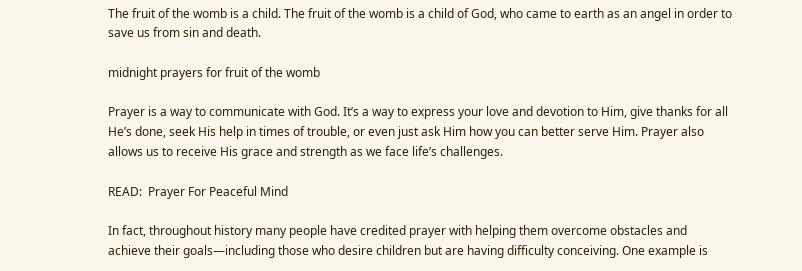The fruit of the womb is a child. The fruit of the womb is a child of God, who came to earth as an angel in order to save us from sin and death.

midnight prayers for fruit of the womb

Prayer is a way to communicate with God. It’s a way to express your love and devotion to Him, give thanks for all He’s done, seek His help in times of trouble, or even just ask Him how you can better serve Him. Prayer also allows us to receive His grace and strength as we face life’s challenges.

READ:  Prayer For Peaceful Mind

In fact, throughout history many people have credited prayer with helping them overcome obstacles and achieve their goals—including those who desire children but are having difficulty conceiving. One example is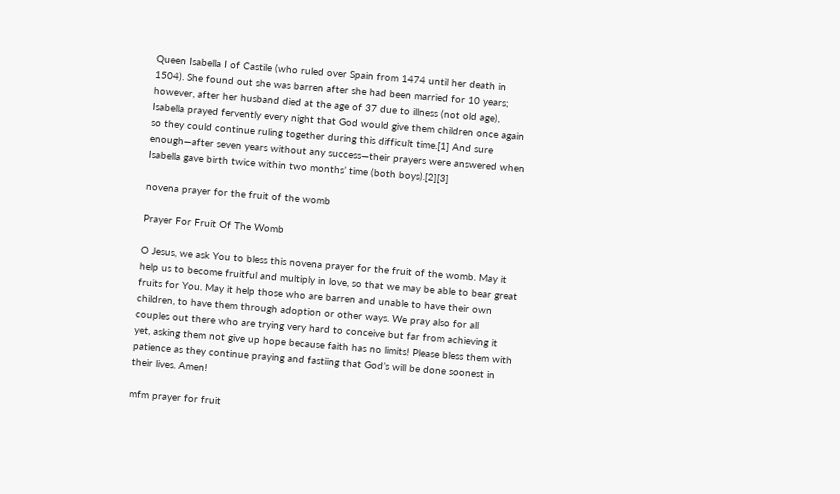Queen Isabella I of Castile (who ruled over Spain from 1474 until her death in 1504). She found out she was barren after she had been married for 10 years; however, after her husband died at the age of 37 due to illness (not old age), Isabella prayed fervently every night that God would give them children once again so they could continue ruling together during this difficult time.[1] And sure enough—after seven years without any success—their prayers were answered when Isabella gave birth twice within two months’ time (both boys).[2][3]

novena prayer for the fruit of the womb

Prayer For Fruit Of The Womb

O Jesus, we ask You to bless this novena prayer for the fruit of the womb. May it help us to become fruitful and multiply in love, so that we may be able to bear great fruits for You. May it help those who are barren and unable to have their own children, to have them through adoption or other ways. We pray also for all couples out there who are trying very hard to conceive but far from achieving it yet, asking them not give up hope because faith has no limits! Please bless them with patience as they continue praying and fastiing that God’s will be done soonest in their lives. Amen!

mfm prayer for fruit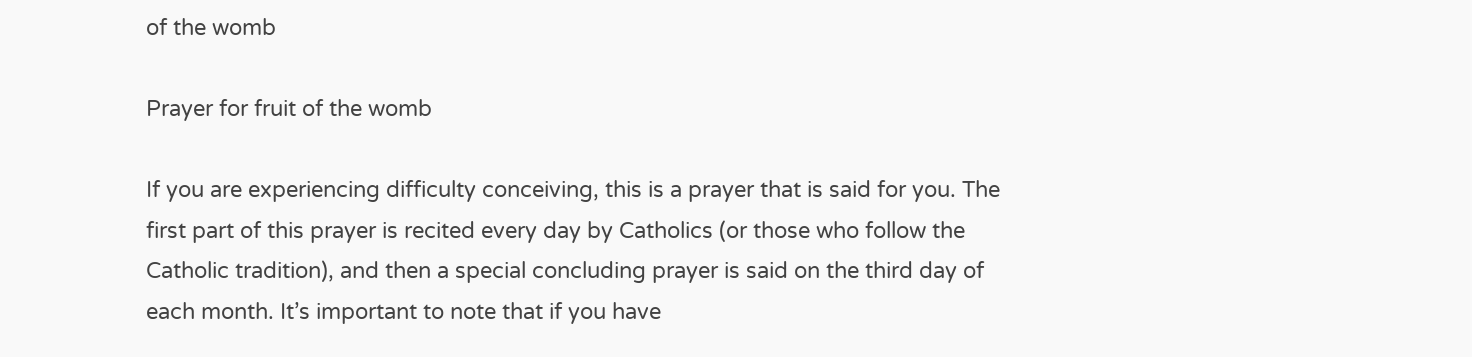of the womb

Prayer for fruit of the womb

If you are experiencing difficulty conceiving, this is a prayer that is said for you. The first part of this prayer is recited every day by Catholics (or those who follow the Catholic tradition), and then a special concluding prayer is said on the third day of each month. It’s important to note that if you have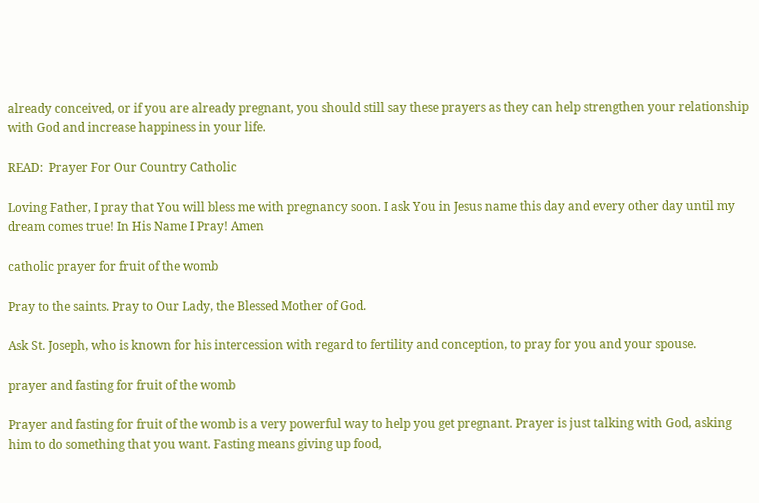already conceived, or if you are already pregnant, you should still say these prayers as they can help strengthen your relationship with God and increase happiness in your life.

READ:  Prayer For Our Country Catholic

Loving Father, I pray that You will bless me with pregnancy soon. I ask You in Jesus name this day and every other day until my dream comes true! In His Name I Pray! Amen

catholic prayer for fruit of the womb

Pray to the saints. Pray to Our Lady, the Blessed Mother of God.

Ask St. Joseph, who is known for his intercession with regard to fertility and conception, to pray for you and your spouse.

prayer and fasting for fruit of the womb

Prayer and fasting for fruit of the womb is a very powerful way to help you get pregnant. Prayer is just talking with God, asking him to do something that you want. Fasting means giving up food,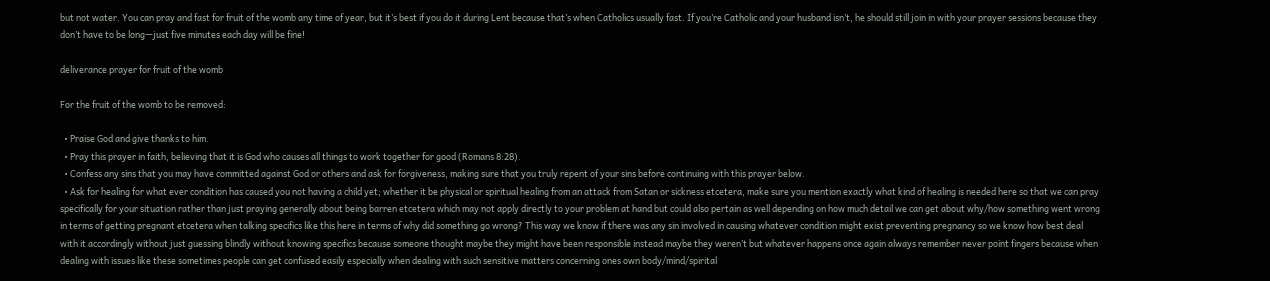but not water. You can pray and fast for fruit of the womb any time of year, but it’s best if you do it during Lent because that’s when Catholics usually fast. If you’re Catholic and your husband isn’t, he should still join in with your prayer sessions because they don’t have to be long—just five minutes each day will be fine!

deliverance prayer for fruit of the womb

For the fruit of the womb to be removed:

  • Praise God and give thanks to him.
  • Pray this prayer in faith, believing that it is God who causes all things to work together for good (Romans 8:28).
  • Confess any sins that you may have committed against God or others and ask for forgiveness, making sure that you truly repent of your sins before continuing with this prayer below.
  • Ask for healing for what ever condition has caused you not having a child yet; whether it be physical or spiritual healing from an attack from Satan or sickness etcetera, make sure you mention exactly what kind of healing is needed here so that we can pray specifically for your situation rather than just praying generally about being barren etcetera which may not apply directly to your problem at hand but could also pertain as well depending on how much detail we can get about why/how something went wrong in terms of getting pregnant etcetera when talking specifics like this here in terms of why did something go wrong? This way we know if there was any sin involved in causing whatever condition might exist preventing pregnancy so we know how best deal with it accordingly without just guessing blindly without knowing specifics because someone thought maybe they might have been responsible instead maybe they weren’t but whatever happens once again always remember never point fingers because when dealing with issues like these sometimes people can get confused easily especially when dealing with such sensitive matters concerning ones own body/mind/spirital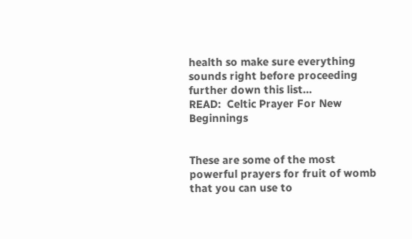health so make sure everything sounds right before proceeding further down this list…
READ:  Celtic Prayer For New Beginnings


These are some of the most powerful prayers for fruit of womb that you can use to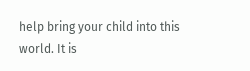help bring your child into this world. It is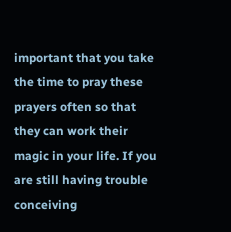important that you take the time to pray these prayers often so that they can work their magic in your life. If you are still having trouble conceiving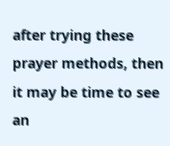after trying these prayer methods, then it may be time to see an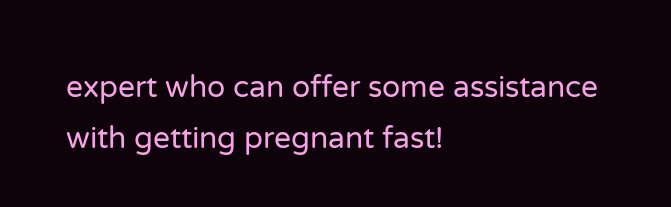expert who can offer some assistance with getting pregnant fast!